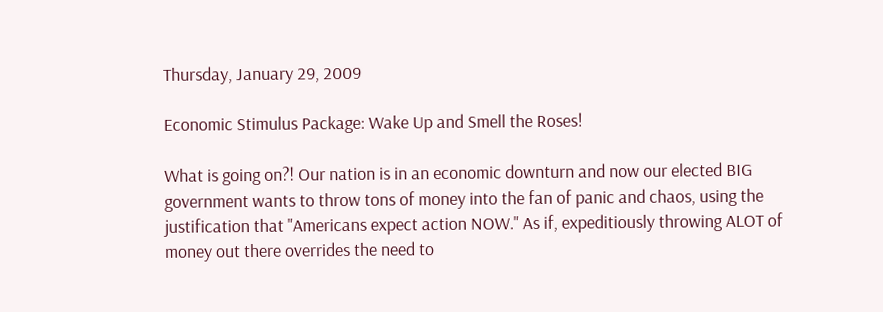Thursday, January 29, 2009

Economic Stimulus Package: Wake Up and Smell the Roses!

What is going on?! Our nation is in an economic downturn and now our elected BIG government wants to throw tons of money into the fan of panic and chaos, using the justification that "Americans expect action NOW." As if, expeditiously throwing ALOT of money out there overrides the need to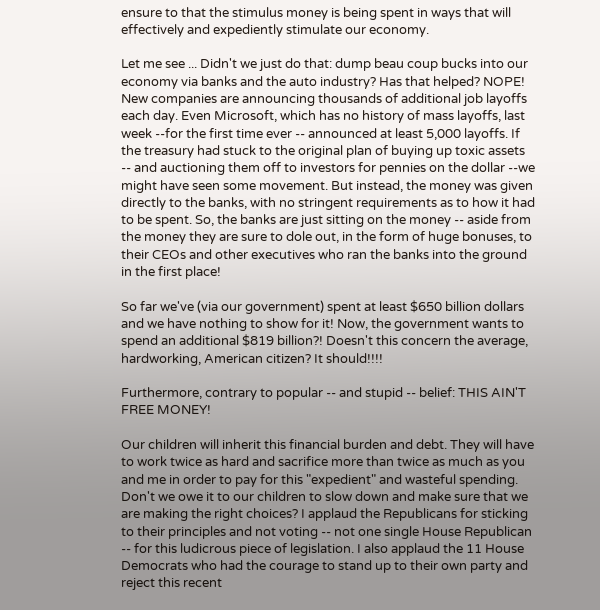ensure to that the stimulus money is being spent in ways that will effectively and expediently stimulate our economy.

Let me see ... Didn't we just do that: dump beau coup bucks into our economy via banks and the auto industry? Has that helped? NOPE! New companies are announcing thousands of additional job layoffs each day. Even Microsoft, which has no history of mass layoffs, last week --for the first time ever -- announced at least 5,000 layoffs. If the treasury had stuck to the original plan of buying up toxic assets -- and auctioning them off to investors for pennies on the dollar --we might have seen some movement. But instead, the money was given directly to the banks, with no stringent requirements as to how it had to be spent. So, the banks are just sitting on the money -- aside from the money they are sure to dole out, in the form of huge bonuses, to their CEOs and other executives who ran the banks into the ground in the first place!

So far we've (via our government) spent at least $650 billion dollars and we have nothing to show for it! Now, the government wants to spend an additional $819 billion?! Doesn't this concern the average, hardworking, American citizen? It should!!!!

Furthermore, contrary to popular -- and stupid -- belief: THIS AIN'T FREE MONEY!

Our children will inherit this financial burden and debt. They will have to work twice as hard and sacrifice more than twice as much as you and me in order to pay for this "expedient" and wasteful spending. Don't we owe it to our children to slow down and make sure that we are making the right choices? I applaud the Republicans for sticking to their principles and not voting -- not one single House Republican -- for this ludicrous piece of legislation. I also applaud the 11 House Democrats who had the courage to stand up to their own party and reject this recent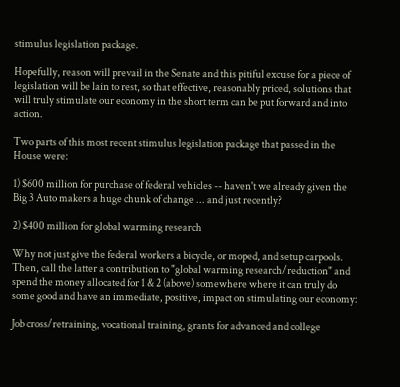stimulus legislation package.

Hopefully, reason will prevail in the Senate and this pitiful excuse for a piece of legislation will be lain to rest, so that effective, reasonably priced, solutions that will truly stimulate our economy in the short term can be put forward and into action.

Two parts of this most recent stimulus legislation package that passed in the House were:

1) $600 million for purchase of federal vehicles -- haven't we already given the Big 3 Auto makers a huge chunk of change ... and just recently?

2) $400 million for global warming research

Why not just give the federal workers a bicycle, or moped, and setup carpools. Then, call the latter a contribution to "global warming research/reduction" and spend the money allocated for 1 & 2 (above) somewhere where it can truly do some good and have an immediate, positive, impact on stimulating our economy:

Job cross/retraining, vocational training, grants for advanced and college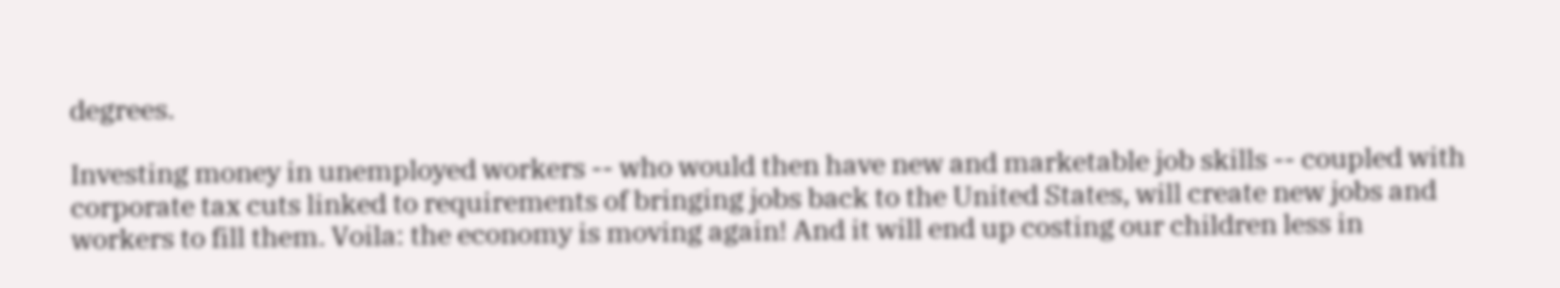degrees.

Investing money in unemployed workers -- who would then have new and marketable job skills -- coupled with corporate tax cuts linked to requirements of bringing jobs back to the United States, will create new jobs and workers to fill them. Voila: the economy is moving again! And it will end up costing our children less in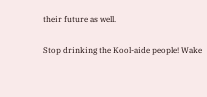their future as well.

Stop drinking the Kool-aide people! Wake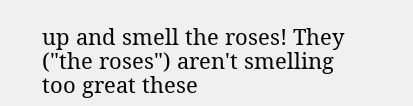up and smell the roses! They ("the roses") aren't smelling too great these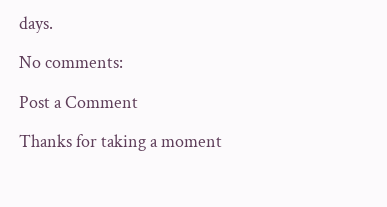days.

No comments:

Post a Comment

Thanks for taking a moment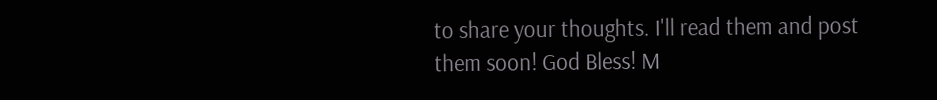to share your thoughts. I'll read them and post them soon! God Bless! M